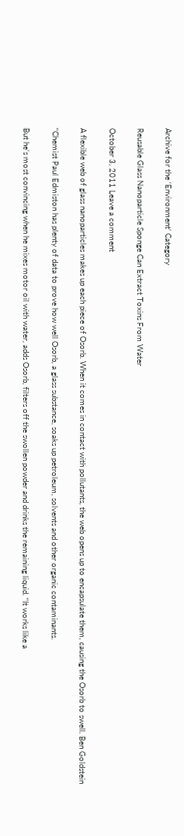Archive for the ‘Environment’ Category

Reusable Glass Nanoparticle Sponge Can Extract Toxins From Water

October 3, 2011 Leave a comment

A flexible web of glass nanoparticles makes up each piece of Osorb. When it comes in contact with pollutants, the web opens up to encapsulate them, causing the Osorb to swell. Ben Goldstein

“Chemist Paul Edmiston has plenty of data to prove how well Osorb, a glass substance, soaks up petroleum, solvents and other organic contaminants.

But he’s most convincing when he mixes motor oil with water, adds Osorb, filters off the swollen powder and drinks the remaining liquid. “It works like a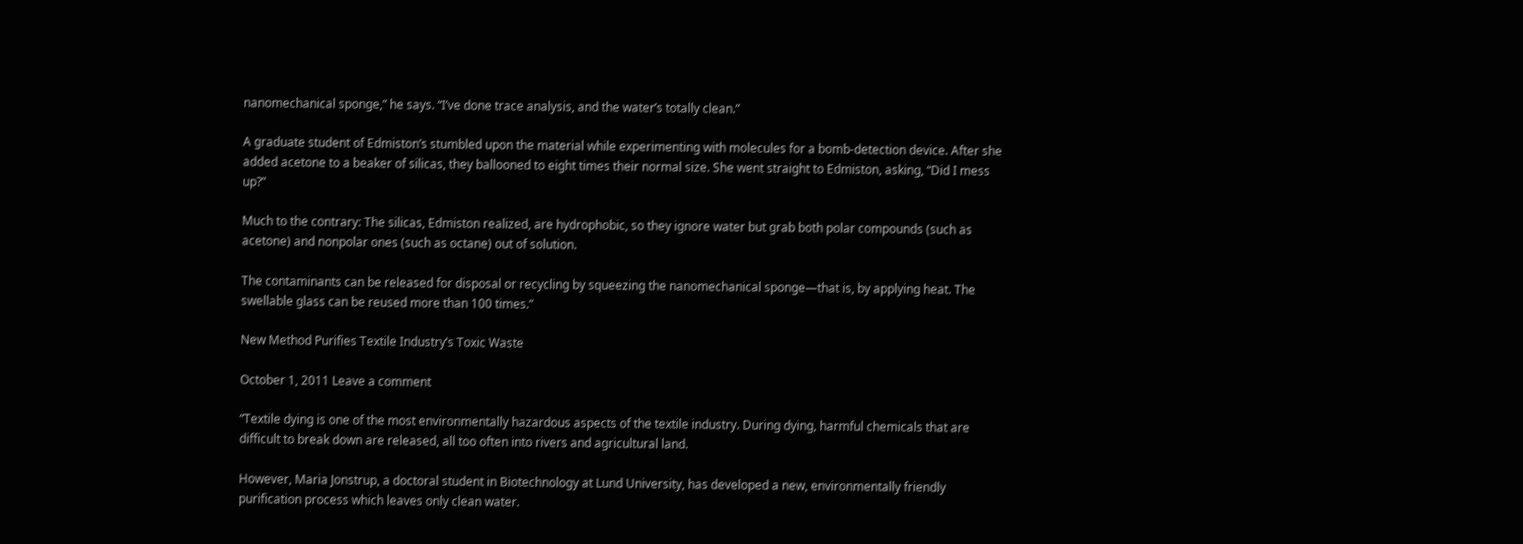nanomechanical sponge,” he says. “I’ve done trace analysis, and the water’s totally clean.”

A graduate student of Edmiston’s stumbled upon the material while experimenting with molecules for a bomb-detection device. After she added acetone to a beaker of silicas, they ballooned to eight times their normal size. She went straight to Edmiston, asking, “Did I mess up?”

Much to the contrary: The silicas, Edmiston realized, are hydrophobic, so they ignore water but grab both polar compounds (such as acetone) and nonpolar ones (such as octane) out of solution.

The contaminants can be released for disposal or recycling by squeezing the nanomechanical sponge—that is, by applying heat. The swellable glass can be reused more than 100 times.”

New Method Purifies Textile Industry’s Toxic Waste

October 1, 2011 Leave a comment

“Textile dying is one of the most environmentally hazardous aspects of the textile industry. During dying, harmful chemicals that are difficult to break down are released, all too often into rivers and agricultural land.

However, Maria Jonstrup, a doctoral student in Biotechnology at Lund University, has developed a new, environmentally friendly purification process which leaves only clean water.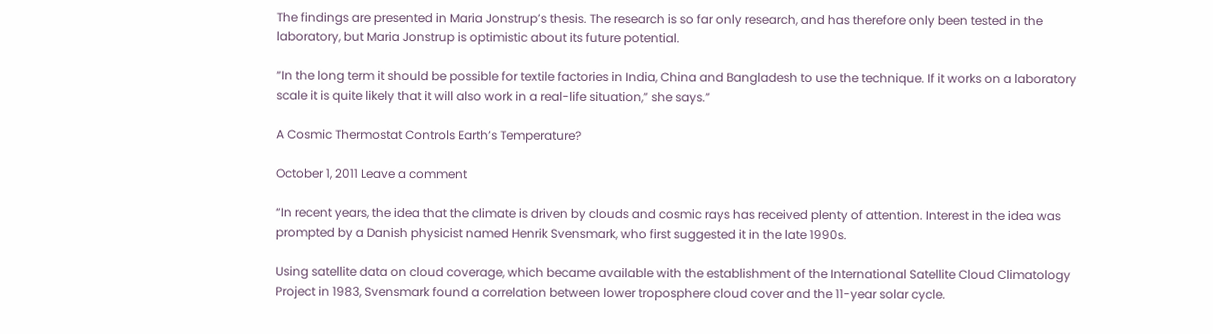The findings are presented in Maria Jonstrup’s thesis. The research is so far only research, and has therefore only been tested in the laboratory, but Maria Jonstrup is optimistic about its future potential.

“In the long term it should be possible for textile factories in India, China and Bangladesh to use the technique. If it works on a laboratory scale it is quite likely that it will also work in a real-life situation,” she says.”

A Cosmic Thermostat Controls Earth’s Temperature?

October 1, 2011 Leave a comment

“In recent years, the idea that the climate is driven by clouds and cosmic rays has received plenty of attention. Interest in the idea was prompted by a Danish physicist named Henrik Svensmark, who first suggested it in the late 1990s.

Using satellite data on cloud coverage, which became available with the establishment of the International Satellite Cloud Climatology Project in 1983, Svensmark found a correlation between lower troposphere cloud cover and the 11-year solar cycle.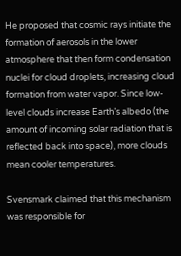He proposed that cosmic rays initiate the formation of aerosols in the lower atmosphere that then form condensation nuclei for cloud droplets, increasing cloud formation from water vapor. Since low-level clouds increase Earth’s albedo (the amount of incoming solar radiation that is reflected back into space), more clouds mean cooler temperatures.

Svensmark claimed that this mechanism was responsible for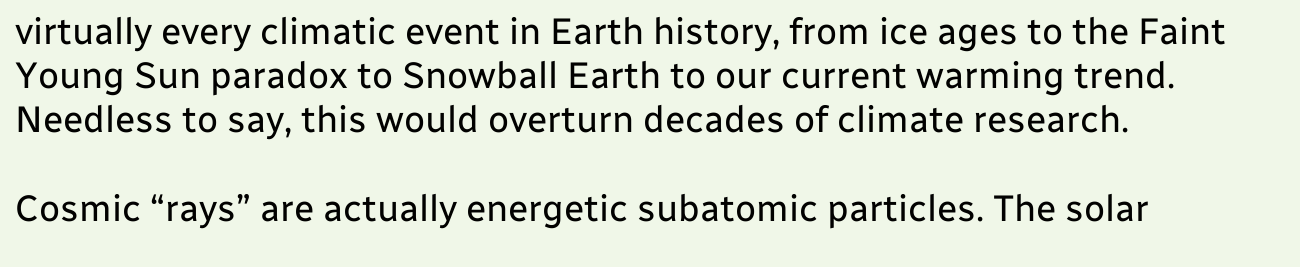virtually every climatic event in Earth history, from ice ages to the Faint Young Sun paradox to Snowball Earth to our current warming trend. Needless to say, this would overturn decades of climate research.

Cosmic “rays” are actually energetic subatomic particles. The solar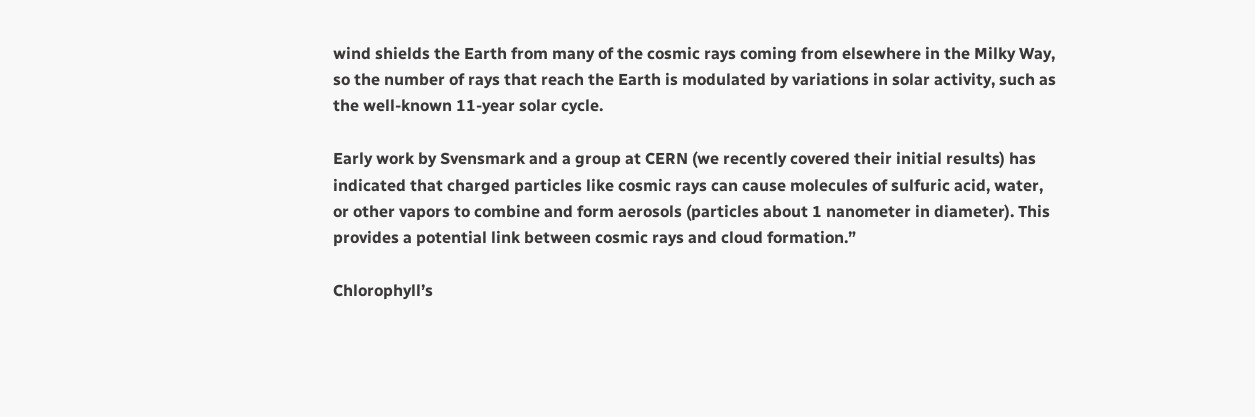wind shields the Earth from many of the cosmic rays coming from elsewhere in the Milky Way, so the number of rays that reach the Earth is modulated by variations in solar activity, such as the well-known 11-year solar cycle.

Early work by Svensmark and a group at CERN (we recently covered their initial results) has indicated that charged particles like cosmic rays can cause molecules of sulfuric acid, water, or other vapors to combine and form aerosols (particles about 1 nanometer in diameter). This provides a potential link between cosmic rays and cloud formation.”

Chlorophyll’s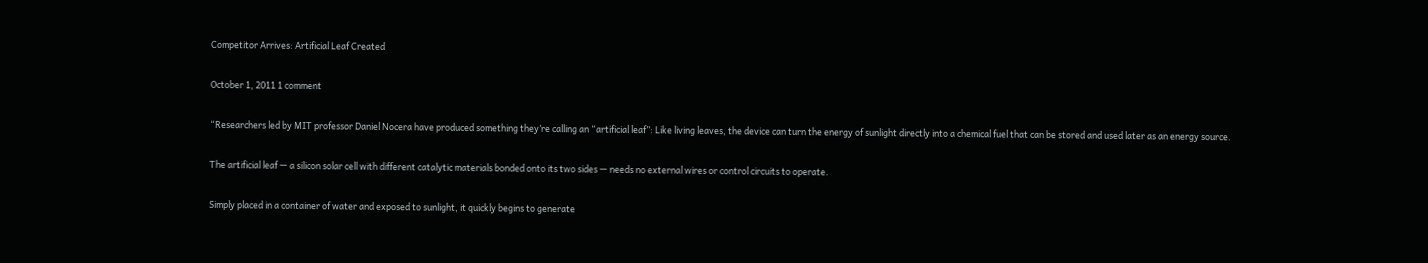Competitor Arrives: Artificial Leaf Created

October 1, 2011 1 comment

“Researchers led by MIT professor Daniel Nocera have produced something they’re calling an “artificial leaf”: Like living leaves, the device can turn the energy of sunlight directly into a chemical fuel that can be stored and used later as an energy source.

The artificial leaf — a silicon solar cell with different catalytic materials bonded onto its two sides — needs no external wires or control circuits to operate.

Simply placed in a container of water and exposed to sunlight, it quickly begins to generate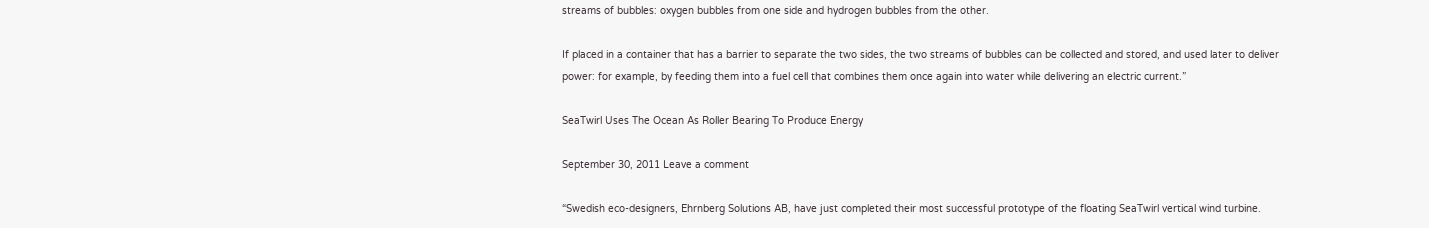streams of bubbles: oxygen bubbles from one side and hydrogen bubbles from the other.

If placed in a container that has a barrier to separate the two sides, the two streams of bubbles can be collected and stored, and used later to deliver power: for example, by feeding them into a fuel cell that combines them once again into water while delivering an electric current.”

SeaTwirl Uses The Ocean As Roller Bearing To Produce Energy

September 30, 2011 Leave a comment

“Swedish eco-designers, Ehrnberg Solutions AB, have just completed their most successful prototype of the floating SeaTwirl vertical wind turbine.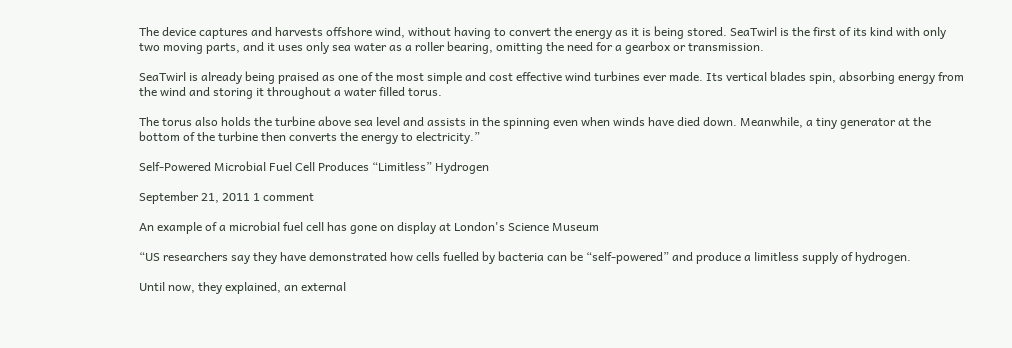The device captures and harvests offshore wind, without having to convert the energy as it is being stored. SeaTwirl is the first of its kind with only two moving parts, and it uses only sea water as a roller bearing, omitting the need for a gearbox or transmission.

SeaTwirl is already being praised as one of the most simple and cost effective wind turbines ever made. Its vertical blades spin, absorbing energy from the wind and storing it throughout a water filled torus.

The torus also holds the turbine above sea level and assists in the spinning even when winds have died down. Meanwhile, a tiny generator at the bottom of the turbine then converts the energy to electricity.”

Self-Powered Microbial Fuel Cell Produces “Limitless” Hydrogen

September 21, 2011 1 comment

An example of a microbial fuel cell has gone on display at London's Science Museum

“US researchers say they have demonstrated how cells fuelled by bacteria can be “self-powered” and produce a limitless supply of hydrogen.

Until now, they explained, an external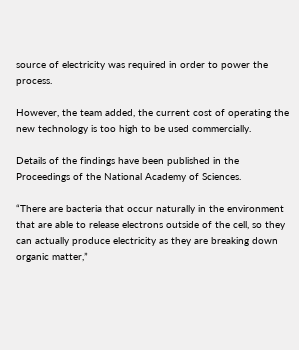source of electricity was required in order to power the process.

However, the team added, the current cost of operating the new technology is too high to be used commercially.

Details of the findings have been published in the Proceedings of the National Academy of Sciences.

“There are bacteria that occur naturally in the environment that are able to release electrons outside of the cell, so they can actually produce electricity as they are breaking down organic matter,”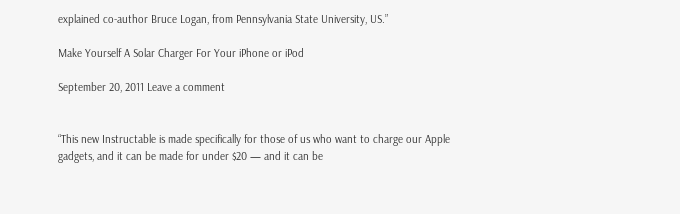explained co-author Bruce Logan, from Pennsylvania State University, US.”

Make Yourself A Solar Charger For Your iPhone or iPod

September 20, 2011 Leave a comment


“This new Instructable is made specifically for those of us who want to charge our Apple gadgets, and it can be made for under $20 — and it can be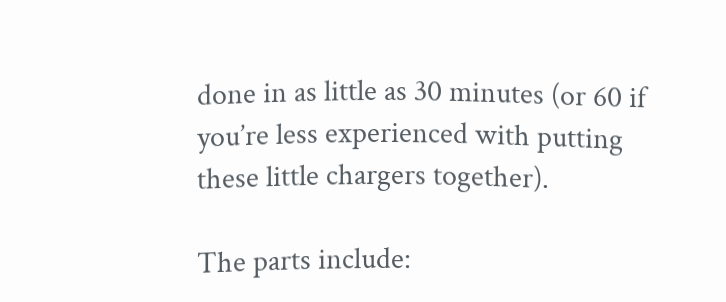done in as little as 30 minutes (or 60 if you’re less experienced with putting these little chargers together).

The parts include: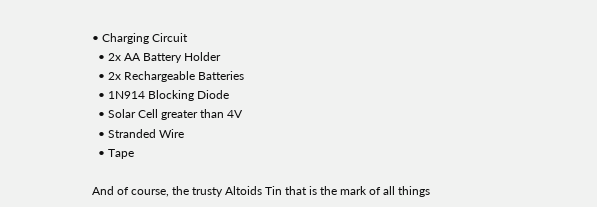• Charging Circuit
  • 2x AA Battery Holder
  • 2x Rechargeable Batteries
  • 1N914 Blocking Diode
  • Solar Cell greater than 4V
  • Stranded Wire
  • Tape

And of course, the trusty Altoids Tin that is the mark of all things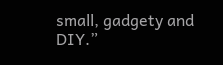small, gadgety and DIY.”